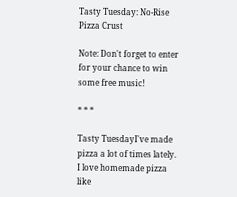Tasty Tuesday: No-Rise Pizza Crust

Note: Don't forget to enter for your chance to win some free music!

* * *

Tasty TuesdayI've made pizza a lot of times lately. I love homemade pizza like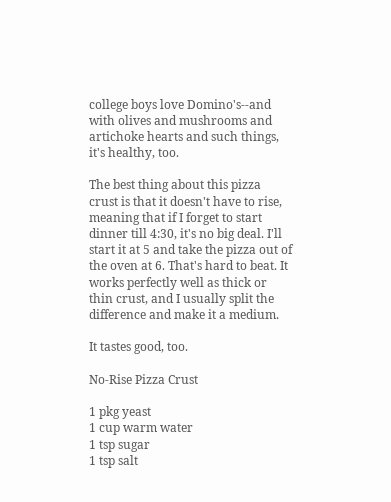college boys love Domino's--and with olives and mushrooms and artichoke hearts and such things, it's healthy, too.

The best thing about this pizza crust is that it doesn't have to rise, meaning that if I forget to start dinner till 4:30, it's no big deal. I'll start it at 5 and take the pizza out of the oven at 6. That's hard to beat. It works perfectly well as thick or thin crust, and I usually split the difference and make it a medium.

It tastes good, too.

No-Rise Pizza Crust

1 pkg yeast
1 cup warm water
1 tsp sugar
1 tsp salt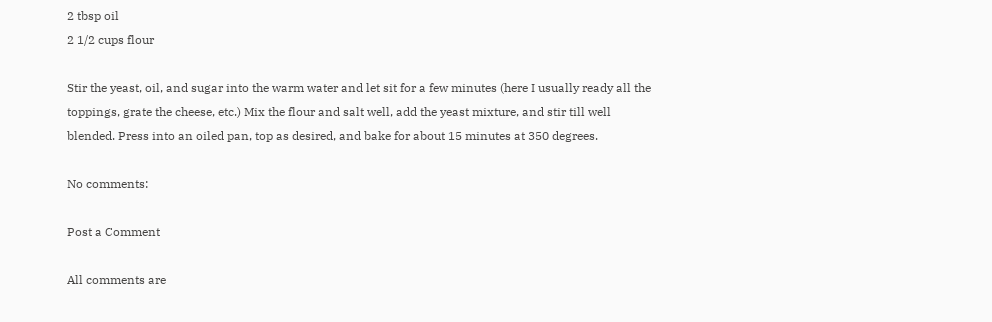2 tbsp oil
2 1/2 cups flour

Stir the yeast, oil, and sugar into the warm water and let sit for a few minutes (here I usually ready all the toppings, grate the cheese, etc.) Mix the flour and salt well, add the yeast mixture, and stir till well blended. Press into an oiled pan, top as desired, and bake for about 15 minutes at 350 degrees.

No comments:

Post a Comment

All comments are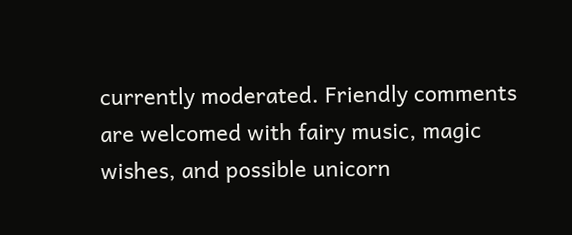currently moderated. Friendly comments are welcomed with fairy music, magic wishes, and possible unicorn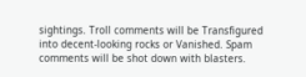sightings. Troll comments will be Transfigured into decent-looking rocks or Vanished. Spam comments will be shot down with blasters.